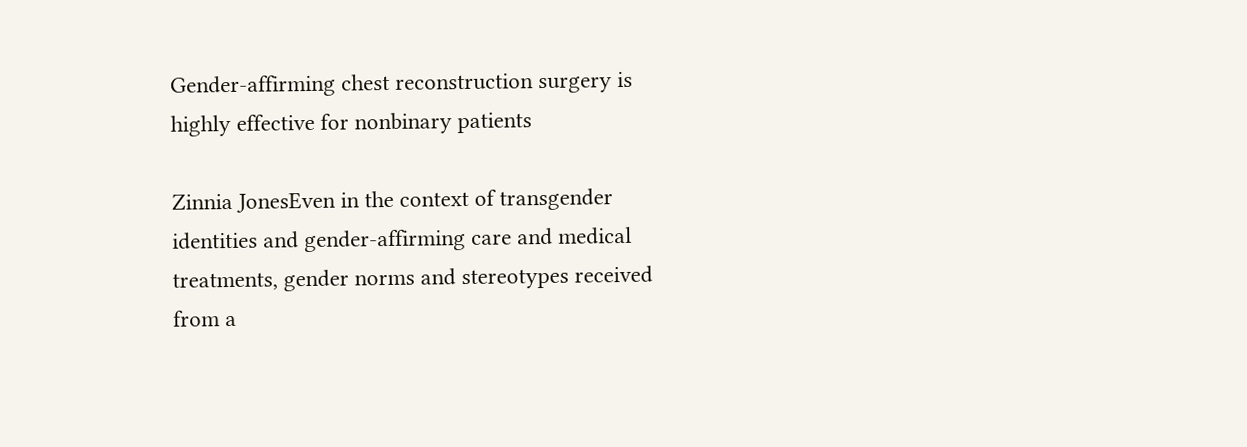Gender-affirming chest reconstruction surgery is highly effective for nonbinary patients

Zinnia JonesEven in the context of transgender identities and gender-affirming care and medical treatments, gender norms and stereotypes received from a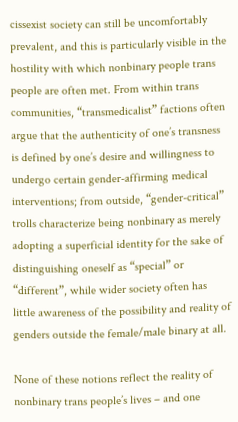cissexist society can still be uncomfortably prevalent, and this is particularly visible in the hostility with which nonbinary people trans people are often met. From within trans communities, “transmedicalist” factions often argue that the authenticity of one’s transness is defined by one’s desire and willingness to undergo certain gender-affirming medical interventions; from outside, “gender-critical” trolls characterize being nonbinary as merely adopting a superficial identity for the sake of distinguishing oneself as “special” or “different”, while wider society often has little awareness of the possibility and reality of genders outside the female/male binary at all.

None of these notions reflect the reality of nonbinary trans people’s lives – and one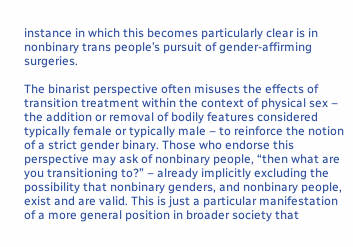instance in which this becomes particularly clear is in nonbinary trans people’s pursuit of gender-affirming surgeries.

The binarist perspective often misuses the effects of transition treatment within the context of physical sex – the addition or removal of bodily features considered typically female or typically male – to reinforce the notion of a strict gender binary. Those who endorse this perspective may ask of nonbinary people, “then what are you transitioning to?” – already implicitly excluding the possibility that nonbinary genders, and nonbinary people, exist and are valid. This is just a particular manifestation of a more general position in broader society that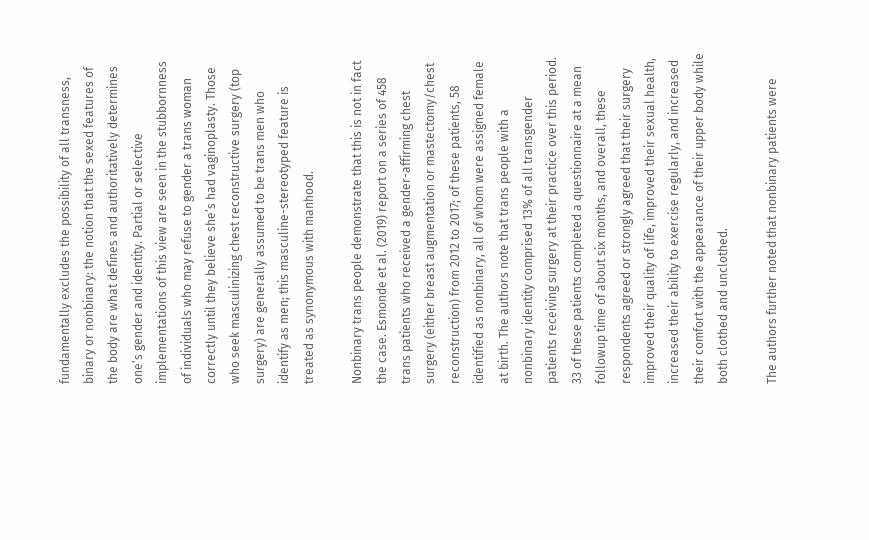fundamentally excludes the possibility of all transness, binary or nonbinary: the notion that the sexed features of the body are what defines and authoritatively determines one’s gender and identity. Partial or selective implementations of this view are seen in the stubbornness of individuals who may refuse to gender a trans woman correctly until they believe she’s had vaginoplasty. Those who seek masculinizing chest reconstructive surgery (top surgery) are generally assumed to be trans men who identify as men; this masculine-stereotyped feature is treated as synonymous with manhood.

Nonbinary trans people demonstrate that this is not in fact the case. Esmonde et al. (2019) report on a series of 458 trans patients who received a gender-affirming chest surgery (either breast augmentation or mastectomy/chest reconstruction) from 2012 to 2017; of these patients, 58 identified as nonbinary, all of whom were assigned female at birth. The authors note that trans people with a nonbinary identity comprised 13% of all transgender patients receiving surgery at their practice over this period. 33 of these patients completed a questionnaire at a mean followup time of about six months, and overall, these respondents agreed or strongly agreed that their surgery improved their quality of life, improved their sexual health, increased their ability to exercise regularly, and increased their comfort with the appearance of their upper body while both clothed and unclothed.

The authors further noted that nonbinary patients were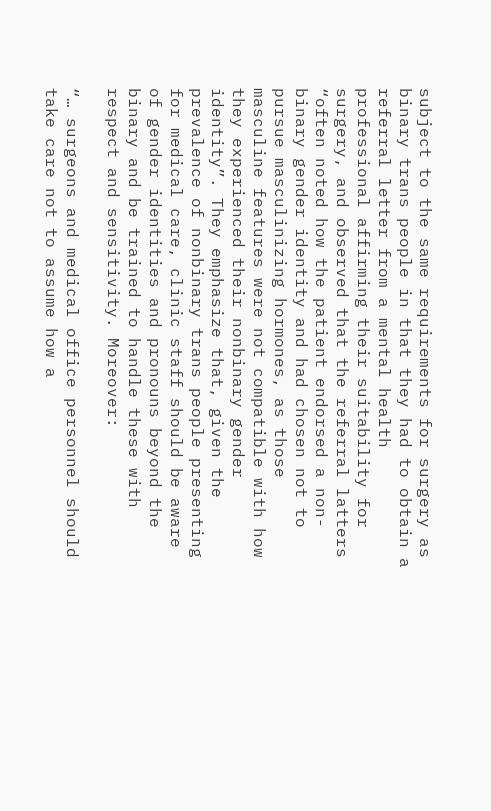subject to the same requirements for surgery as binary trans people in that they had to obtain a referral letter from a mental health professional affirming their suitability for surgery, and observed that the referral latters “often noted how the patient endorsed a non-binary gender identity and had chosen not to pursue masculinizing hormones, as those masculine features were not compatible with how they experienced their nonbinary gender identity”. They emphasize that, given the prevalence of nonbinary trans people presenting for medical care, clinic staff should be aware of gender identities and pronouns beyond the binary and be trained to handle these with respect and sensitivity. Moreover:

“… surgeons and medical office personnel should take care not to assume how a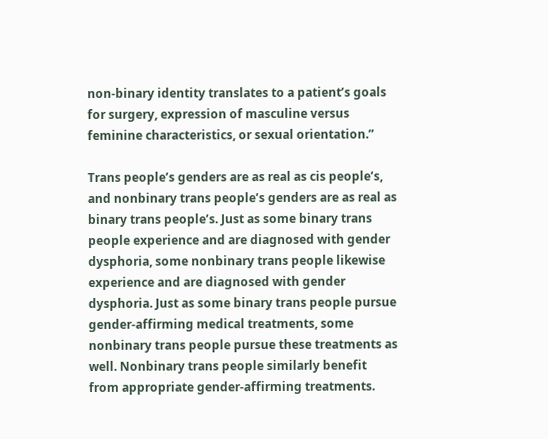non-binary identity translates to a patient’s goals for surgery, expression of masculine versus feminine characteristics, or sexual orientation.”

Trans people’s genders are as real as cis people’s, and nonbinary trans people’s genders are as real as binary trans people’s. Just as some binary trans people experience and are diagnosed with gender dysphoria, some nonbinary trans people likewise experience and are diagnosed with gender dysphoria. Just as some binary trans people pursue gender-affirming medical treatments, some nonbinary trans people pursue these treatments as well. Nonbinary trans people similarly benefit from appropriate gender-affirming treatments.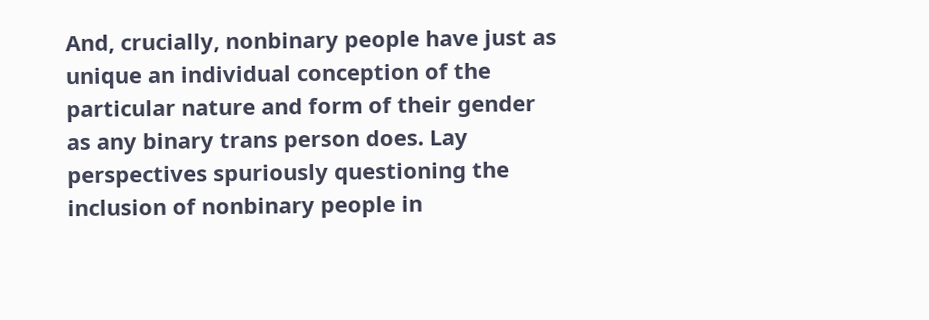And, crucially, nonbinary people have just as unique an individual conception of the particular nature and form of their gender as any binary trans person does. Lay perspectives spuriously questioning the inclusion of nonbinary people in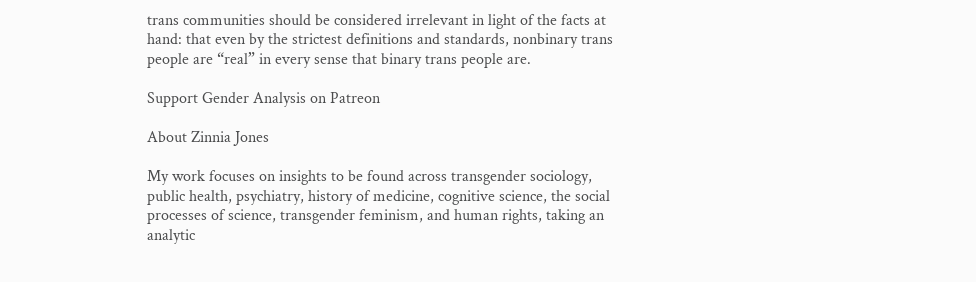trans communities should be considered irrelevant in light of the facts at hand: that even by the strictest definitions and standards, nonbinary trans people are “real” in every sense that binary trans people are.

Support Gender Analysis on Patreon

About Zinnia Jones

My work focuses on insights to be found across transgender sociology, public health, psychiatry, history of medicine, cognitive science, the social processes of science, transgender feminism, and human rights, taking an analytic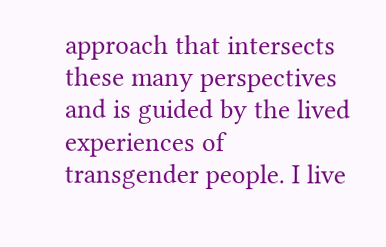approach that intersects these many perspectives and is guided by the lived experiences of transgender people. I live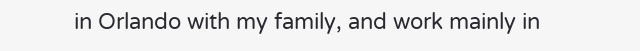in Orlando with my family, and work mainly in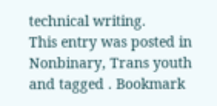technical writing.
This entry was posted in Nonbinary, Trans youth and tagged . Bookmark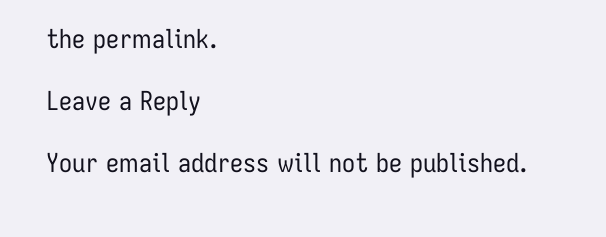the permalink.

Leave a Reply

Your email address will not be published.